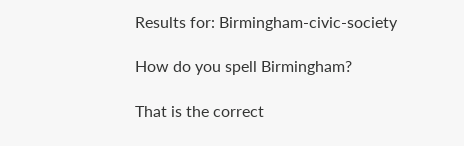Results for: Birmingham-civic-society

How do you spell Birmingham?

That is the correct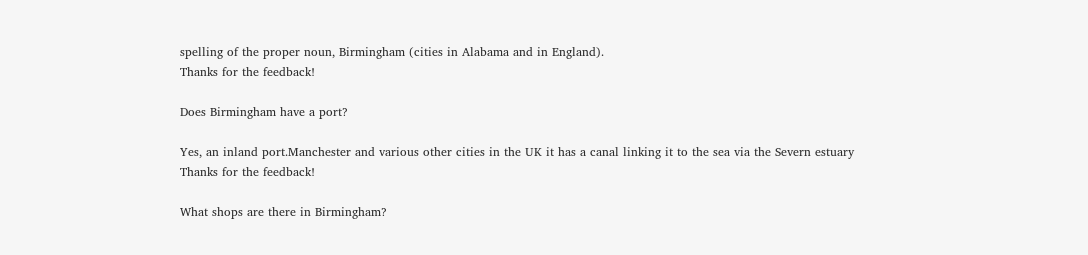spelling of the proper noun, Birmingham (cities in Alabama and in England).
Thanks for the feedback!

Does Birmingham have a port?

Yes, an inland port.Manchester and various other cities in the UK it has a canal linking it to the sea via the Severn estuary
Thanks for the feedback!

What shops are there in Birmingham?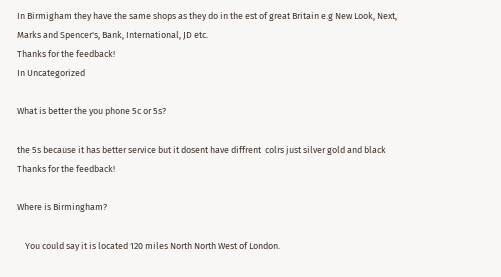In Birmigham they have the same shops as they do in the est of great Britain e.g New Look, Next, Marks and Spencer's, Bank, International, JD etc.
Thanks for the feedback!
In Uncategorized

What is better the you phone 5c or 5s?

the 5s because it has better service but it dosent have diffrent  colrs just silver gold and black
Thanks for the feedback!

Where is Birmingham?

    You could say it is located 120 miles North North West of London.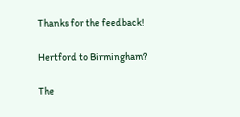Thanks for the feedback!

Hertford to Birmingham?

The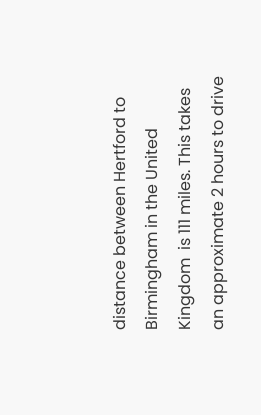distance between Hertford to Birmingham in the United Kingdom  is 111 miles. This takes an approximate 2 hours to drive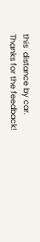this  distance by car.
Thanks for the feedback!